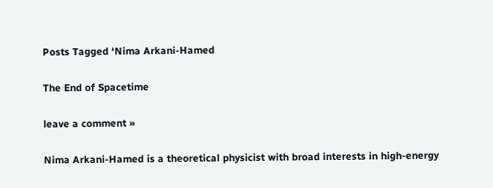Posts Tagged ‘Nima Arkani-Hamed

The End of Spacetime

leave a comment »

Nima Arkani-Hamed is a theoretical physicist with broad interests in high-energy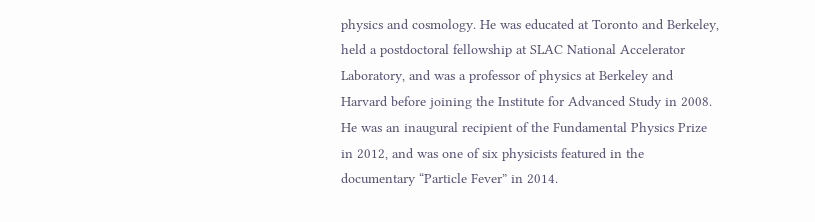physics and cosmology. He was educated at Toronto and Berkeley, held a postdoctoral fellowship at SLAC National Accelerator Laboratory, and was a professor of physics at Berkeley and Harvard before joining the Institute for Advanced Study in 2008. He was an inaugural recipient of the Fundamental Physics Prize in 2012, and was one of six physicists featured in the documentary “Particle Fever” in 2014.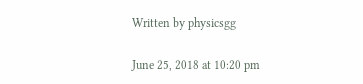Written by physicsgg

June 25, 2018 at 10:20 pm